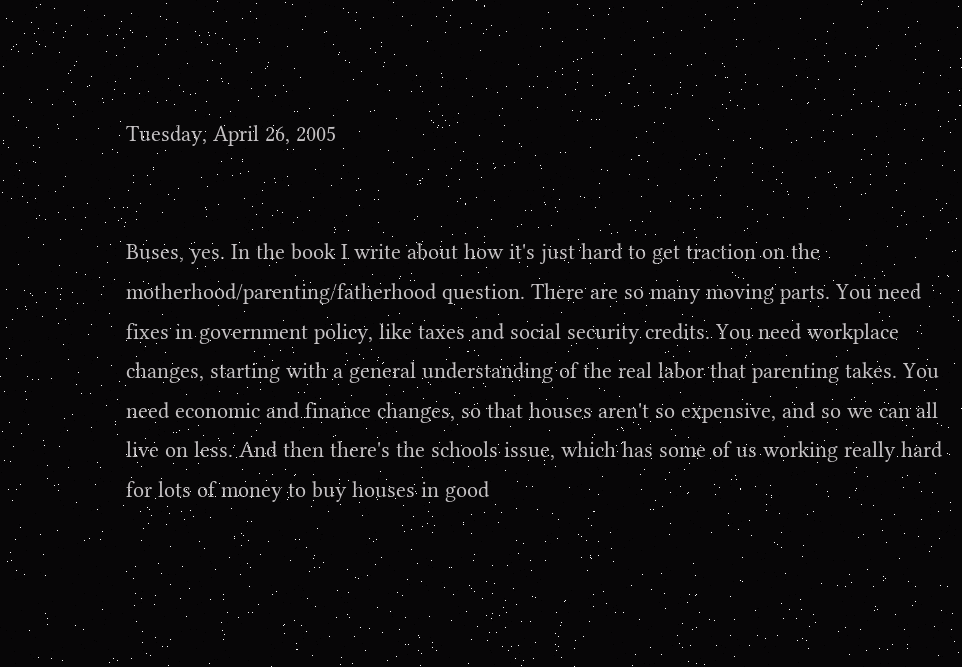Tuesday, April 26, 2005


Buses, yes. In the book I write about how it's just hard to get traction on the motherhood/parenting/fatherhood question. There are so many moving parts. You need fixes in government policy, like taxes and social security credits. You need workplace changes, starting with a general understanding of the real labor that parenting takes. You need economic and finance changes, so that houses aren't so expensive, and so we can all live on less. And then there's the schools issue, which has some of us working really hard for lots of money to buy houses in good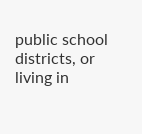public school districts, or living in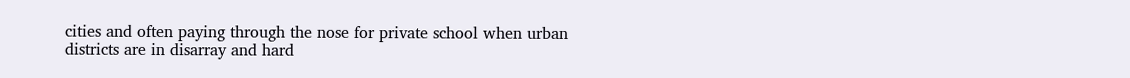cities and often paying through the nose for private school when urban districts are in disarray and hard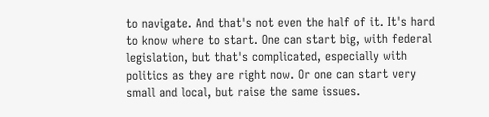to navigate. And that's not even the half of it. It's hard to know where to start. One can start big, with federal legislation, but that's complicated, especially with politics as they are right now. Or one can start very small and local, but raise the same issues.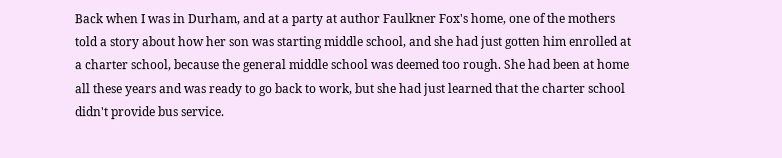Back when I was in Durham, and at a party at author Faulkner Fox's home, one of the mothers told a story about how her son was starting middle school, and she had just gotten him enrolled at a charter school, because the general middle school was deemed too rough. She had been at home all these years and was ready to go back to work, but she had just learned that the charter school didn't provide bus service.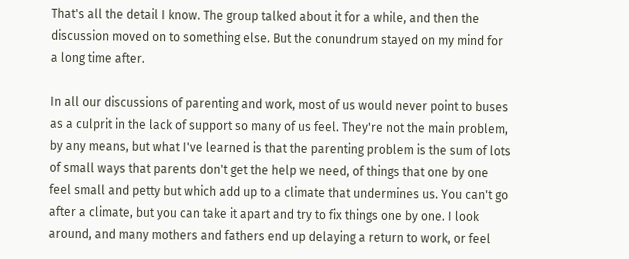That's all the detail I know. The group talked about it for a while, and then the discussion moved on to something else. But the conundrum stayed on my mind for a long time after.

In all our discussions of parenting and work, most of us would never point to buses as a culprit in the lack of support so many of us feel. They're not the main problem, by any means, but what I've learned is that the parenting problem is the sum of lots of small ways that parents don't get the help we need, of things that one by one feel small and petty but which add up to a climate that undermines us. You can't go after a climate, but you can take it apart and try to fix things one by one. I look around, and many mothers and fathers end up delaying a return to work, or feel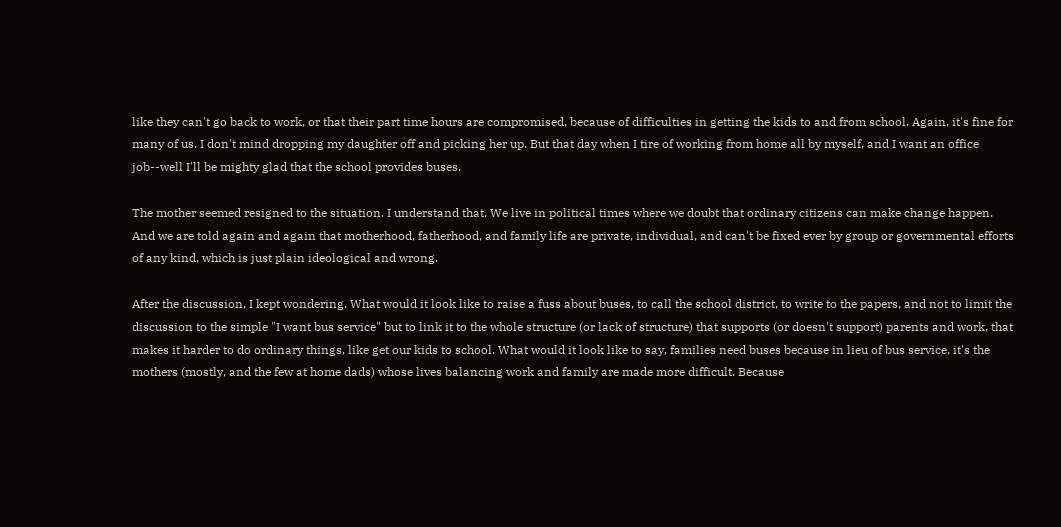like they can't go back to work, or that their part time hours are compromised, because of difficulties in getting the kids to and from school. Again, it's fine for many of us. I don't mind dropping my daughter off and picking her up. But that day when I tire of working from home all by myself, and I want an office job--well I'll be mighty glad that the school provides buses.

The mother seemed resigned to the situation. I understand that. We live in political times where we doubt that ordinary citizens can make change happen. And we are told again and again that motherhood, fatherhood, and family life are private, individual, and can't be fixed ever by group or governmental efforts of any kind, which is just plain ideological and wrong.

After the discussion, I kept wondering. What would it look like to raise a fuss about buses, to call the school district, to write to the papers, and not to limit the discussion to the simple "I want bus service" but to link it to the whole structure (or lack of structure) that supports (or doesn't support) parents and work, that makes it harder to do ordinary things, like get our kids to school. What would it look like to say, families need buses because in lieu of bus service, it's the mothers (mostly, and the few at home dads) whose lives balancing work and family are made more difficult. Because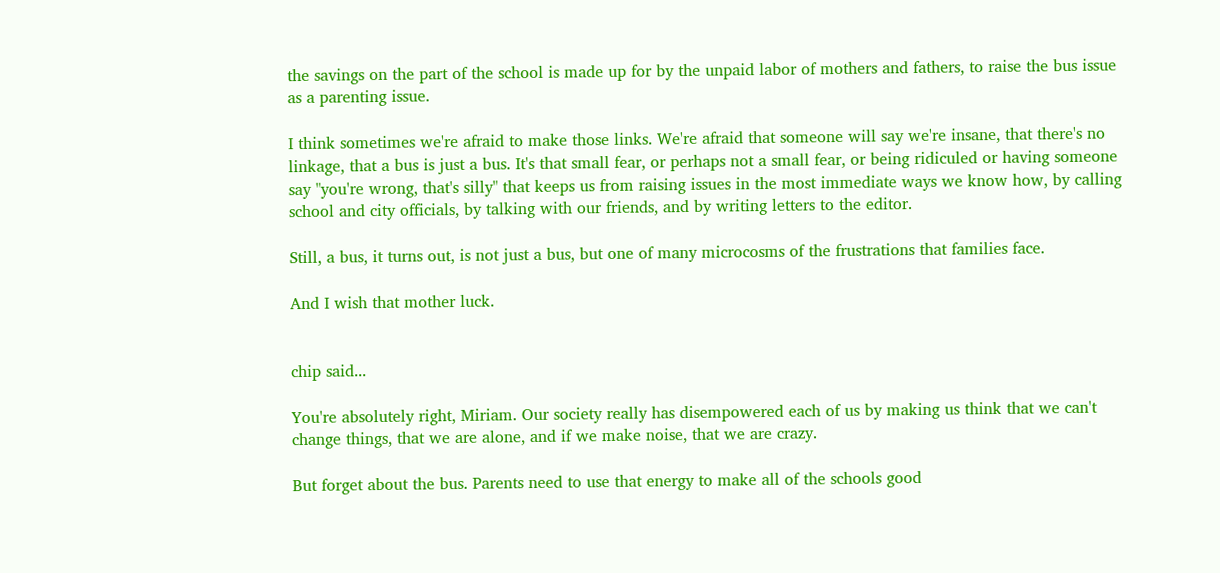the savings on the part of the school is made up for by the unpaid labor of mothers and fathers, to raise the bus issue as a parenting issue.

I think sometimes we're afraid to make those links. We're afraid that someone will say we're insane, that there's no linkage, that a bus is just a bus. It's that small fear, or perhaps not a small fear, or being ridiculed or having someone say "you're wrong, that's silly" that keeps us from raising issues in the most immediate ways we know how, by calling school and city officials, by talking with our friends, and by writing letters to the editor.

Still, a bus, it turns out, is not just a bus, but one of many microcosms of the frustrations that families face.

And I wish that mother luck.


chip said...

You're absolutely right, Miriam. Our society really has disempowered each of us by making us think that we can't change things, that we are alone, and if we make noise, that we are crazy.

But forget about the bus. Parents need to use that energy to make all of the schools good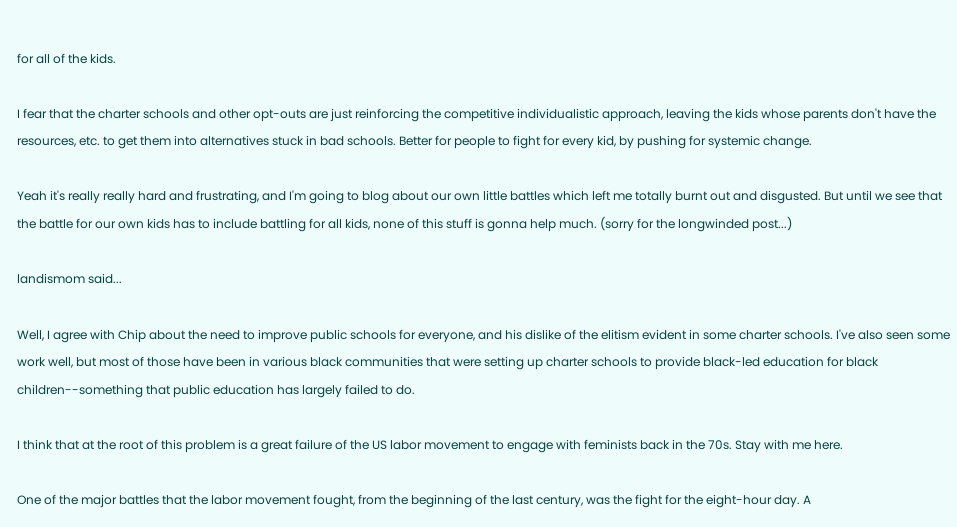for all of the kids.

I fear that the charter schools and other opt-outs are just reinforcing the competitive individualistic approach, leaving the kids whose parents don't have the resources, etc. to get them into alternatives stuck in bad schools. Better for people to fight for every kid, by pushing for systemic change.

Yeah it's really really hard and frustrating, and I'm going to blog about our own little battles which left me totally burnt out and disgusted. But until we see that the battle for our own kids has to include battling for all kids, none of this stuff is gonna help much. (sorry for the longwinded post...)

landismom said...

Well, I agree with Chip about the need to improve public schools for everyone, and his dislike of the elitism evident in some charter schools. I've also seen some work well, but most of those have been in various black communities that were setting up charter schools to provide black-led education for black children--something that public education has largely failed to do.

I think that at the root of this problem is a great failure of the US labor movement to engage with feminists back in the 70s. Stay with me here.

One of the major battles that the labor movement fought, from the beginning of the last century, was the fight for the eight-hour day. A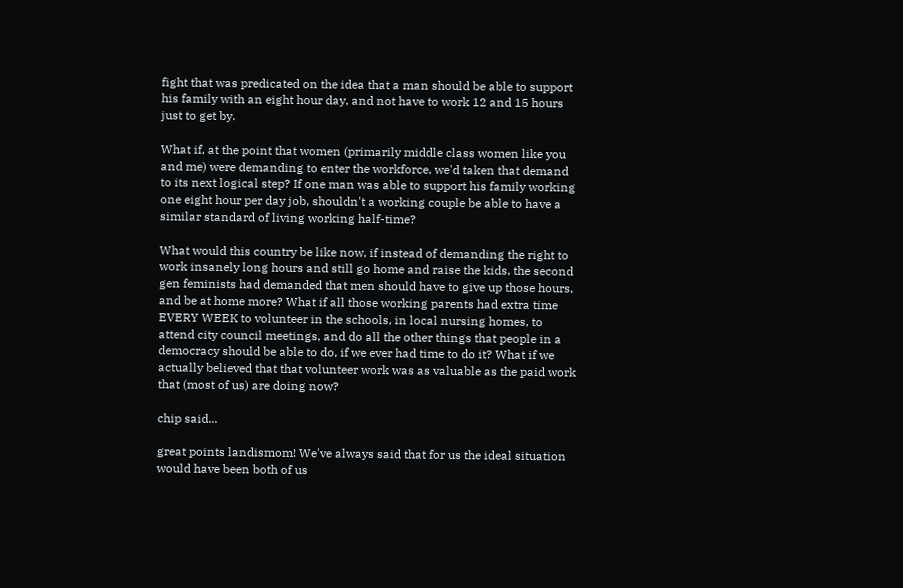fight that was predicated on the idea that a man should be able to support his family with an eight hour day, and not have to work 12 and 15 hours just to get by.

What if, at the point that women (primarily middle class women like you and me) were demanding to enter the workforce, we'd taken that demand to its next logical step? If one man was able to support his family working one eight hour per day job, shouldn't a working couple be able to have a similar standard of living working half-time?

What would this country be like now, if instead of demanding the right to work insanely long hours and still go home and raise the kids, the second gen feminists had demanded that men should have to give up those hours, and be at home more? What if all those working parents had extra time EVERY WEEK to volunteer in the schools, in local nursing homes, to attend city council meetings, and do all the other things that people in a democracy should be able to do, if we ever had time to do it? What if we actually believed that that volunteer work was as valuable as the paid work that (most of us) are doing now?

chip said...

great points landismom! We've always said that for us the ideal situation would have been both of us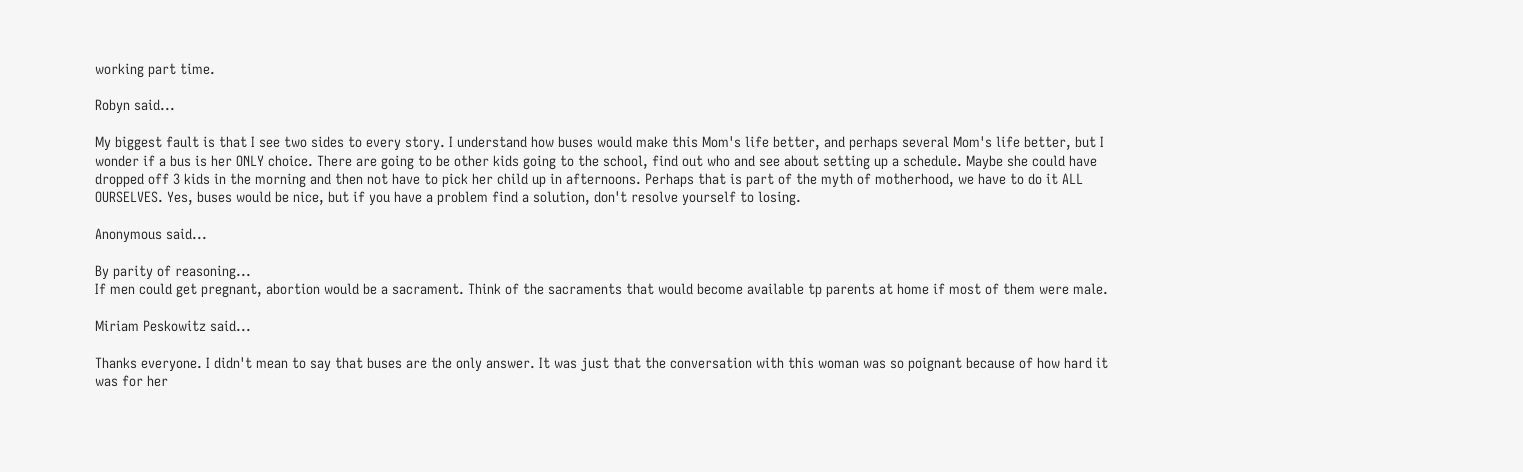working part time.

Robyn said...

My biggest fault is that I see two sides to every story. I understand how buses would make this Mom's life better, and perhaps several Mom's life better, but I wonder if a bus is her ONLY choice. There are going to be other kids going to the school, find out who and see about setting up a schedule. Maybe she could have dropped off 3 kids in the morning and then not have to pick her child up in afternoons. Perhaps that is part of the myth of motherhood, we have to do it ALL OURSELVES. Yes, buses would be nice, but if you have a problem find a solution, don't resolve yourself to losing.

Anonymous said...

By parity of reasoning...
If men could get pregnant, abortion would be a sacrament. Think of the sacraments that would become available tp parents at home if most of them were male.

Miriam Peskowitz said...

Thanks everyone. I didn't mean to say that buses are the only answer. It was just that the conversation with this woman was so poignant because of how hard it was for her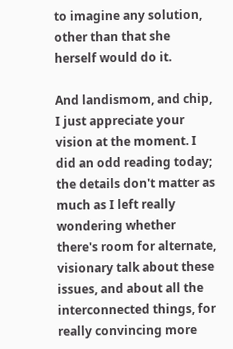to imagine any solution, other than that she herself would do it.

And landismom, and chip, I just appreciate your vision at the moment. I did an odd reading today; the details don't matter as much as I left really wondering whether there's room for alternate, visionary talk about these issues, and about all the interconnected things, for really convincing more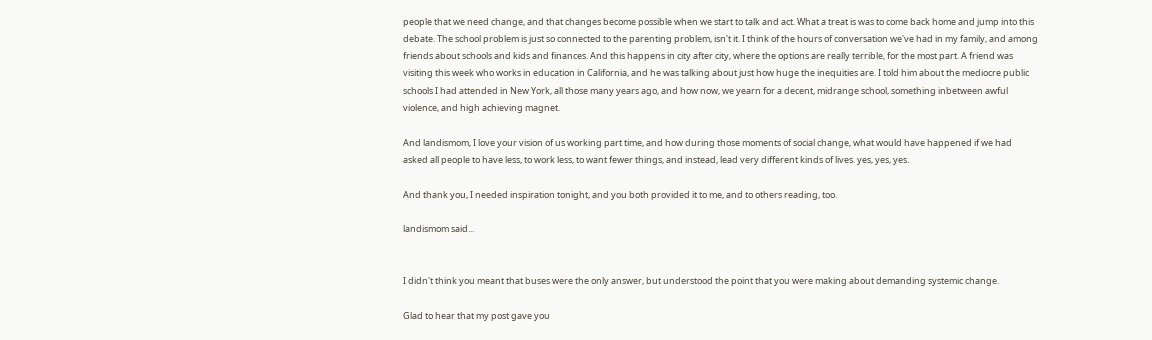people that we need change, and that changes become possible when we start to talk and act. What a treat is was to come back home and jump into this debate. The school problem is just so connected to the parenting problem, isn't it. I think of the hours of conversation we've had in my family, and among friends about schools and kids and finances. And this happens in city after city, where the options are really terrible, for the most part. A friend was visiting this week who works in education in California, and he was talking about just how huge the inequities are. I told him about the mediocre public schools I had attended in New York, all those many years ago, and how now, we yearn for a decent, midrange school, something inbetween awful violence, and high achieving magnet.

And landismom, I love your vision of us working part time, and how during those moments of social change, what would have happened if we had asked all people to have less, to work less, to want fewer things, and instead, lead very different kinds of lives. yes, yes, yes.

And thank you, I needed inspiration tonight, and you both provided it to me, and to others reading, too.

landismom said...


I didn't think you meant that buses were the only answer, but understood the point that you were making about demanding systemic change.

Glad to hear that my post gave you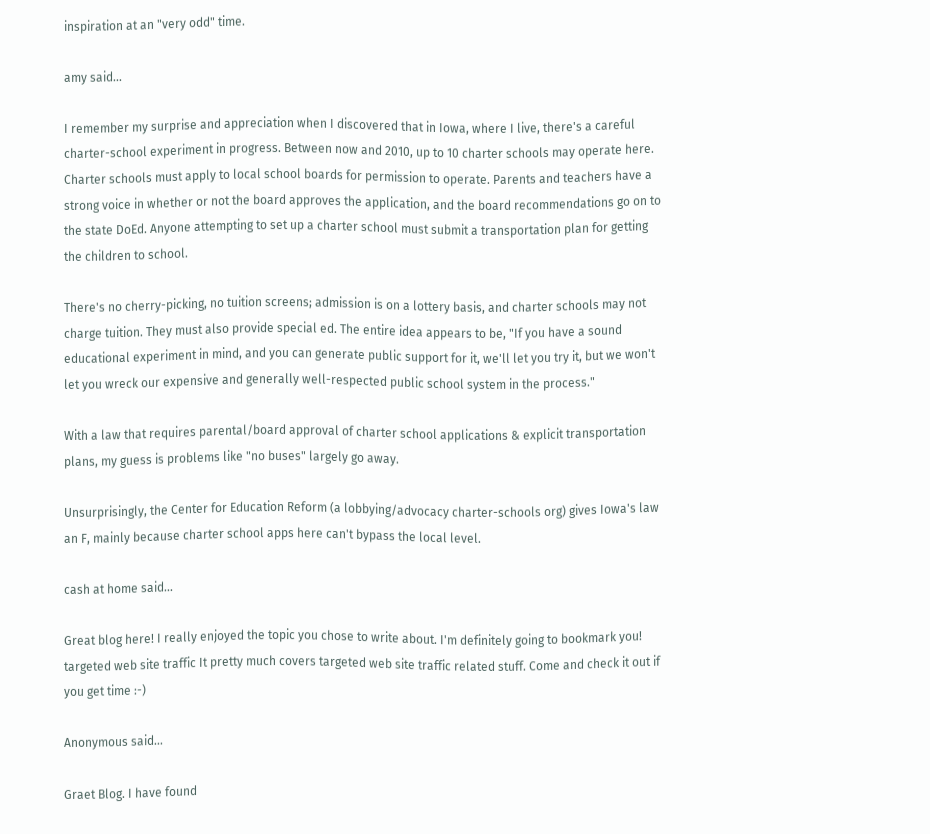inspiration at an "very odd" time.

amy said...

I remember my surprise and appreciation when I discovered that in Iowa, where I live, there's a careful charter-school experiment in progress. Between now and 2010, up to 10 charter schools may operate here. Charter schools must apply to local school boards for permission to operate. Parents and teachers have a strong voice in whether or not the board approves the application, and the board recommendations go on to the state DoEd. Anyone attempting to set up a charter school must submit a transportation plan for getting the children to school.

There's no cherry-picking, no tuition screens; admission is on a lottery basis, and charter schools may not charge tuition. They must also provide special ed. The entire idea appears to be, "If you have a sound educational experiment in mind, and you can generate public support for it, we'll let you try it, but we won't let you wreck our expensive and generally well-respected public school system in the process."

With a law that requires parental/board approval of charter school applications & explicit transportation plans, my guess is problems like "no buses" largely go away.

Unsurprisingly, the Center for Education Reform (a lobbying/advocacy charter-schools org) gives Iowa's law an F, mainly because charter school apps here can't bypass the local level.

cash at home said...

Great blog here! I really enjoyed the topic you chose to write about. I'm definitely going to bookmark you! targeted web site traffic It pretty much covers targeted web site traffic related stuff. Come and check it out if you get time :-)

Anonymous said...

Graet Blog. I have found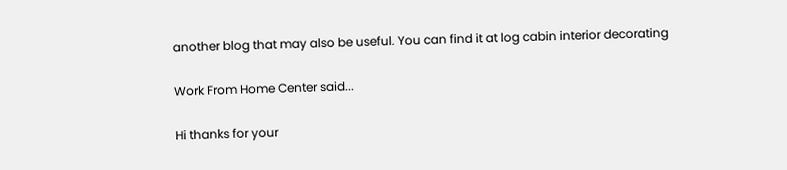another blog that may also be useful. You can find it at log cabin interior decorating

Work From Home Center said...

Hi thanks for your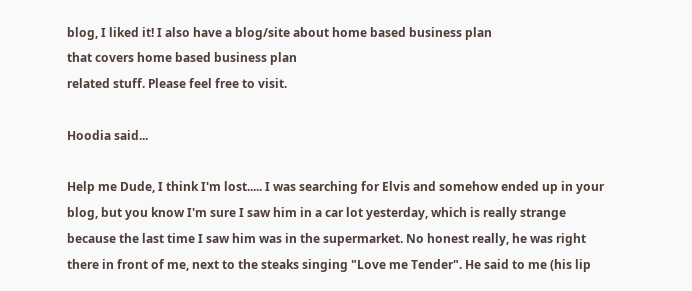blog, I liked it! I also have a blog/site about home based business plan
that covers home based business plan
related stuff. Please feel free to visit.

Hoodia said...

Help me Dude, I think I'm lost..... I was searching for Elvis and somehow ended up in your blog, but you know I'm sure I saw him in a car lot yesterday, which is really strange because the last time I saw him was in the supermarket. No honest really, he was right there in front of me, next to the steaks singing "Love me Tender". He said to me (his lip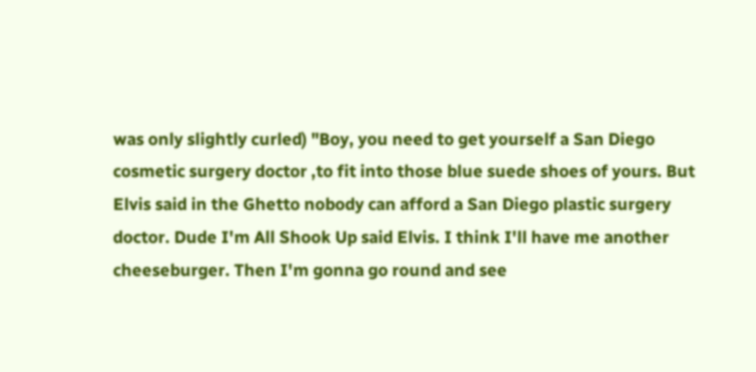was only slightly curled) "Boy, you need to get yourself a San Diego cosmetic surgery doctor ,to fit into those blue suede shoes of yours. But Elvis said in the Ghetto nobody can afford a San Diego plastic surgery doctor. Dude I'm All Shook Up said Elvis. I think I'll have me another cheeseburger. Then I'm gonna go round and see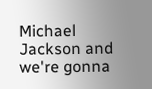Michael Jackson and we're gonna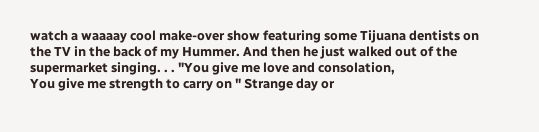watch a waaaay cool make-over show featuring some Tijuana dentists on the TV in the back of my Hummer. And then he just walked out of the supermarket singing. . . "You give me love and consolation,
You give me strength to carry on " Strange day or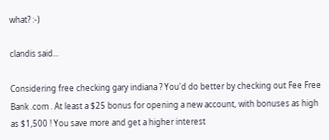what? :-)

clandis said...

Considering free checking gary indiana ? You'd do better by checking out Fee Free Bank .com . At least a $25 bonus for opening a new account, with bonuses as high as $1,500 ! You save more and get a higher interest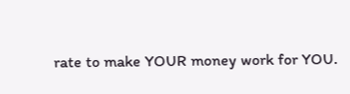rate to make YOUR money work for YOU.